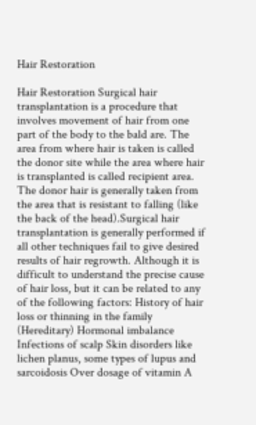Hair Restoration

Hair Restoration Surgical hair transplantation is a procedure that involves movement of hair from one part of the body to the bald are. The area from where hair is taken is called the donor site while the area where hair is transplanted is called recipient area. The donor hair is generally taken from the area that is resistant to falling (like the back of the head).Surgical hair transplantation is generally performed if all other techniques fail to give desired results of hair regrowth. Although it is difficult to understand the precise cause of hair loss, but it can be related to any of the following factors: History of hair loss or thinning in the family (Hereditary) Hormonal imbalance Infections of scalp Skin disorders like lichen planus, some types of lupus and sarcoidosis Over dosage of vitamin A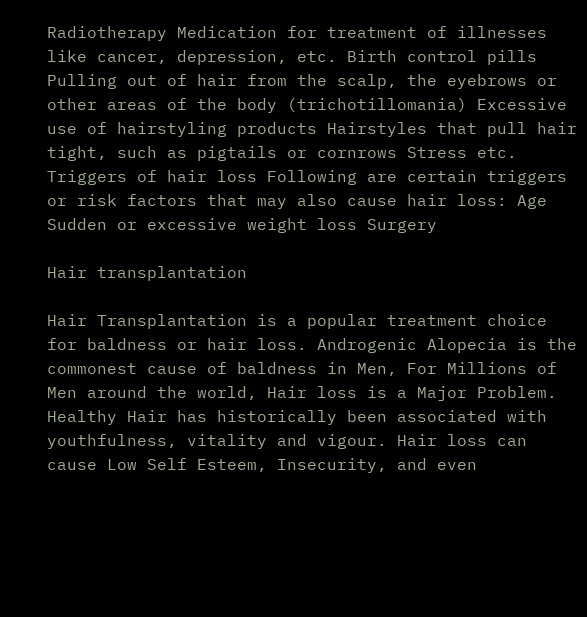Radiotherapy Medication for treatment of illnesses like cancer, depression, etc. Birth control pills Pulling out of hair from the scalp, the eyebrows or other areas of the body (trichotillomania) Excessive use of hairstyling products Hairstyles that pull hair tight, such as pigtails or cornrows Stress etc. Triggers of hair loss Following are certain triggers or risk factors that may also cause hair loss: Age Sudden or excessive weight loss Surgery

Hair transplantation

Hair Transplantation is a popular treatment choice for baldness or hair loss. Androgenic Alopecia is the commonest cause of baldness in Men, For Millions of Men around the world, Hair loss is a Major Problem. Healthy Hair has historically been associated with youthfulness, vitality and vigour. Hair loss can cause Low Self Esteem, Insecurity, and even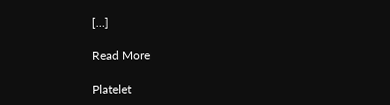[…]

Read More

Platelet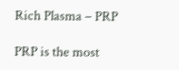Rich Plasma – PRP

PRP is the most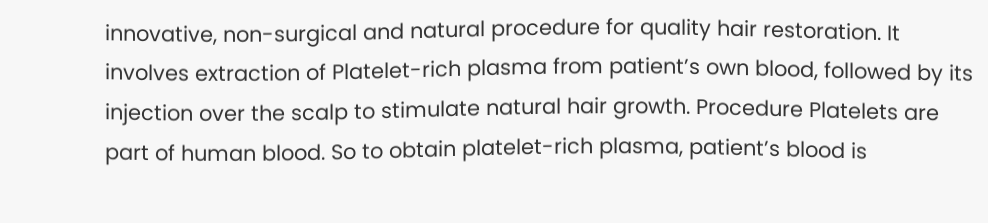innovative, non-surgical and natural procedure for quality hair restoration. It involves extraction of Platelet-rich plasma from patient’s own blood, followed by its injection over the scalp to stimulate natural hair growth. Procedure Platelets are part of human blood. So to obtain platelet-rich plasma, patient’s blood is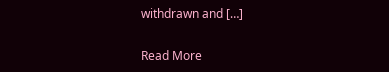withdrawn and […]

Read More